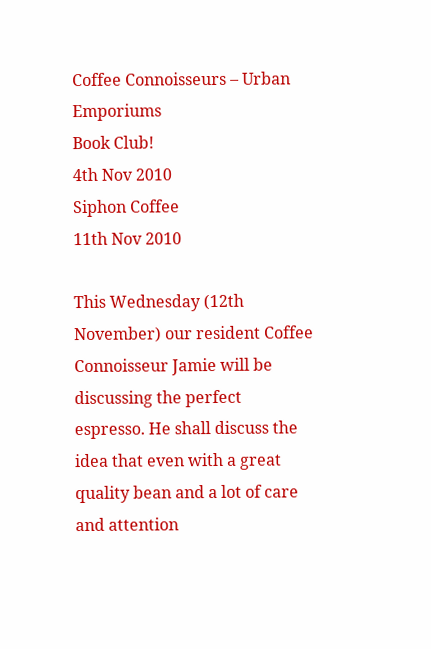Coffee Connoisseurs – Urban Emporiums
Book Club!
4th Nov 2010
Siphon Coffee
11th Nov 2010

This Wednesday (12th November) our resident Coffee Connoisseur Jamie will be discussing the perfect espresso. He shall discuss the idea that even with a great quality bean and a lot of care and attention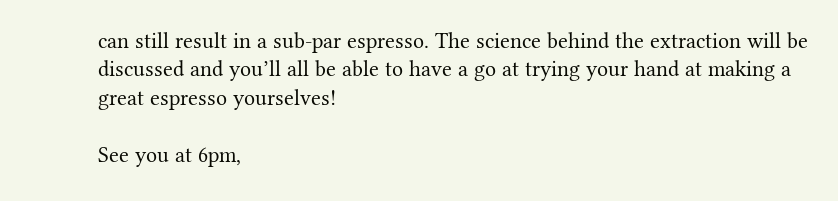can still result in a sub-par espresso. The science behind the extraction will be discussed and you’ll all be able to have a go at trying your hand at making a great espresso yourselves!

See you at 6pm,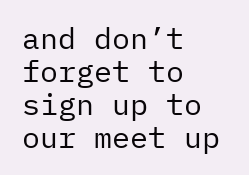and don’t forget to sign up to our meet up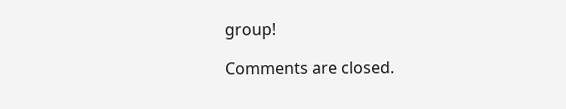group!

Comments are closed.